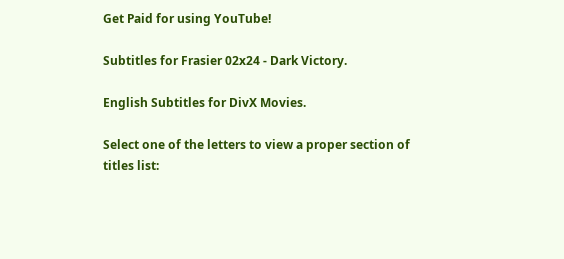Get Paid for using YouTube!

Subtitles for Frasier 02x24 - Dark Victory.

English Subtitles for DivX Movies.

Select one of the letters to view a proper section of titles list: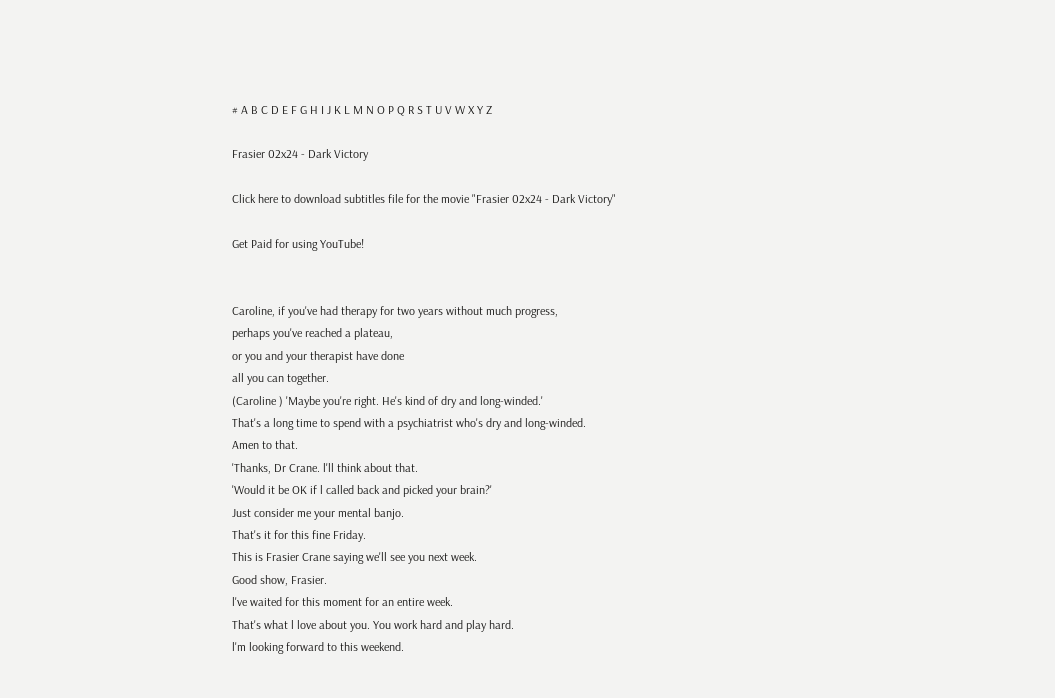# A B C D E F G H I J K L M N O P Q R S T U V W X Y Z

Frasier 02x24 - Dark Victory

Click here to download subtitles file for the movie "Frasier 02x24 - Dark Victory"

Get Paid for using YouTube!


Caroline, if you've had therapy for two years without much progress,
perhaps you've reached a plateau,
or you and your therapist have done
all you can together.
(Caroline ) 'Maybe you're right. He's kind of dry and long-winded.'
That's a long time to spend with a psychiatrist who's dry and long-winded.
Amen to that.
'Thanks, Dr Crane. l'll think about that.
'Would it be OK if l called back and picked your brain?'
Just consider me your mental banjo.
That's it for this fine Friday.
This is Frasier Crane saying we'll see you next week.
Good show, Frasier.
l've waited for this moment for an entire week.
That's what l love about you. You work hard and play hard.
l'm looking forward to this weekend.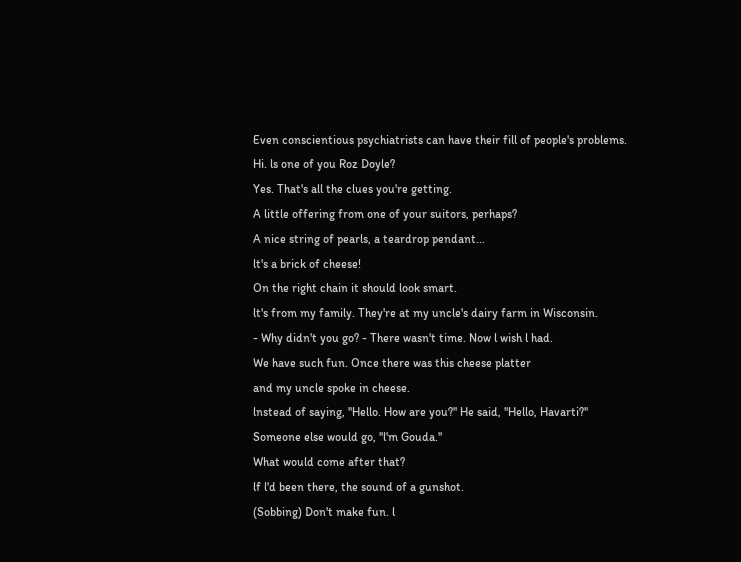Even conscientious psychiatrists can have their fill of people's problems.
Hi. ls one of you Roz Doyle?
Yes. That's all the clues you're getting.
A little offering from one of your suitors, perhaps?
A nice string of pearls, a teardrop pendant...
lt's a brick of cheese!
On the right chain it should look smart.
lt's from my family. They're at my uncle's dairy farm in Wisconsin.
- Why didn't you go? - There wasn't time. Now l wish l had.
We have such fun. Once there was this cheese platter
and my uncle spoke in cheese.
lnstead of saying, ''Hello. How are you?'' He said, ''Hello, Havarti?''
Someone else would go, ''l'm Gouda.''
What would come after that?
lf l'd been there, the sound of a gunshot.
(Sobbing) Don't make fun. l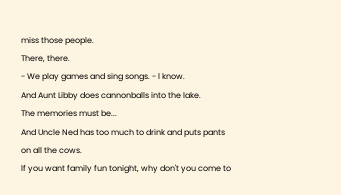miss those people.
There, there.
- We play games and sing songs. - l know.
And Aunt Libby does cannonballs into the lake.
The memories must be...
And Uncle Ned has too much to drink and puts pants on all the cows.
lf you want family fun tonight, why don't you come to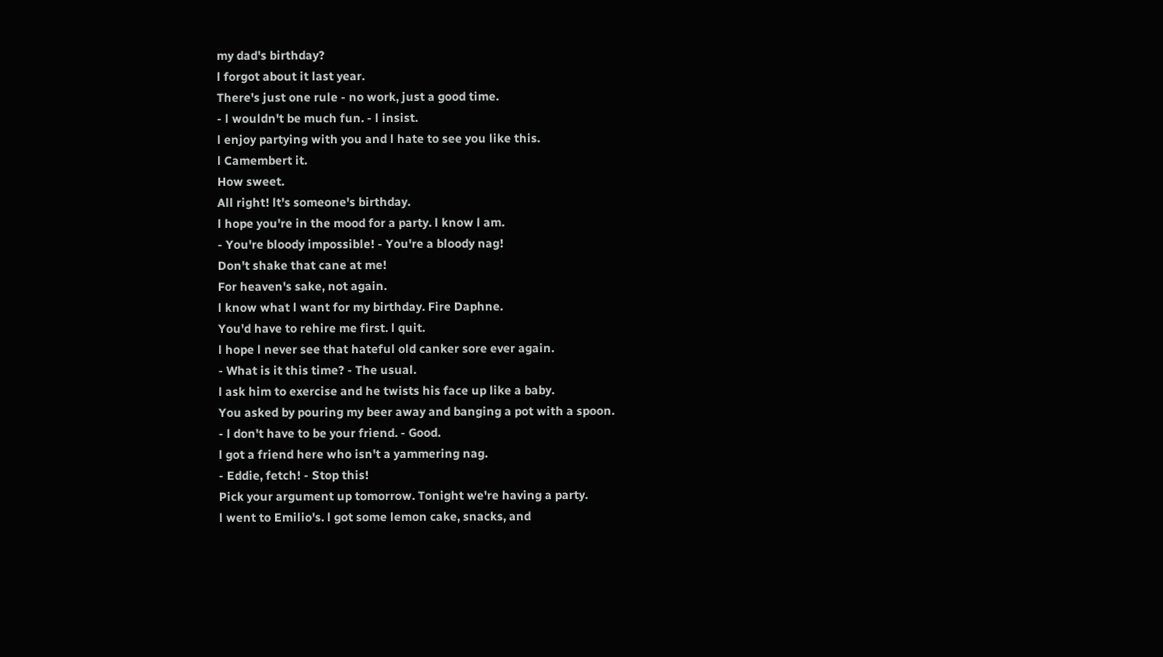my dad's birthday?
l forgot about it last year.
There's just one rule - no work, just a good time.
- l wouldn't be much fun. - l insist.
l enjoy partying with you and l hate to see you like this.
l Camembert it.
How sweet.
All right! lt's someone's birthday.
l hope you're in the mood for a party. l know l am.
- You're bloody impossible! - You're a bloody nag!
Don't shake that cane at me!
For heaven's sake, not again.
l know what l want for my birthday. Fire Daphne.
You'd have to rehire me first. l quit.
l hope l never see that hateful old canker sore ever again.
- What is it this time? - The usual.
l ask him to exercise and he twists his face up like a baby.
You asked by pouring my beer away and banging a pot with a spoon.
- l don't have to be your friend. - Good.
l got a friend here who isn't a yammering nag.
- Eddie, fetch! - Stop this!
Pick your argument up tomorrow. Tonight we're having a party.
l went to Emilio's. l got some lemon cake, snacks, and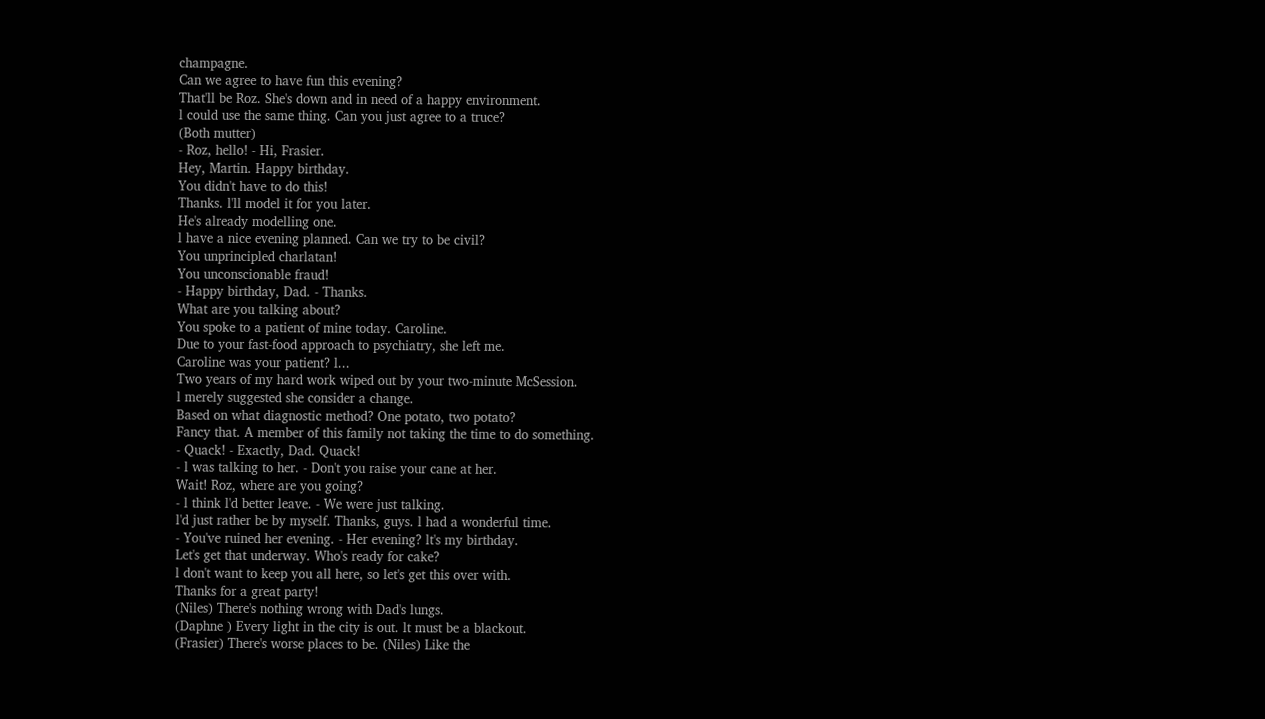champagne.
Can we agree to have fun this evening?
That'll be Roz. She's down and in need of a happy environment.
l could use the same thing. Can you just agree to a truce?
(Both mutter)
- Roz, hello! - Hi, Frasier.
Hey, Martin. Happy birthday.
You didn't have to do this!
Thanks. l'll model it for you later.
He's already modelling one.
l have a nice evening planned. Can we try to be civil?
You unprincipled charlatan!
You unconscionable fraud!
- Happy birthday, Dad. - Thanks.
What are you talking about?
You spoke to a patient of mine today. Caroline.
Due to your fast-food approach to psychiatry, she left me.
Caroline was your patient? l...
Two years of my hard work wiped out by your two-minute McSession.
l merely suggested she consider a change.
Based on what diagnostic method? One potato, two potato?
Fancy that. A member of this family not taking the time to do something.
- Quack! - Exactly, Dad. Quack!
- l was talking to her. - Don't you raise your cane at her.
Wait! Roz, where are you going?
- l think l'd better leave. - We were just talking.
l'd just rather be by myself. Thanks, guys. l had a wonderful time.
- You've ruined her evening. - Her evening? lt's my birthday.
Let's get that underway. Who's ready for cake?
l don't want to keep you all here, so let's get this over with.
Thanks for a great party!
(Niles) There's nothing wrong with Dad's lungs.
(Daphne ) Every light in the city is out. lt must be a blackout.
(Frasier) There's worse places to be. (Niles) Like the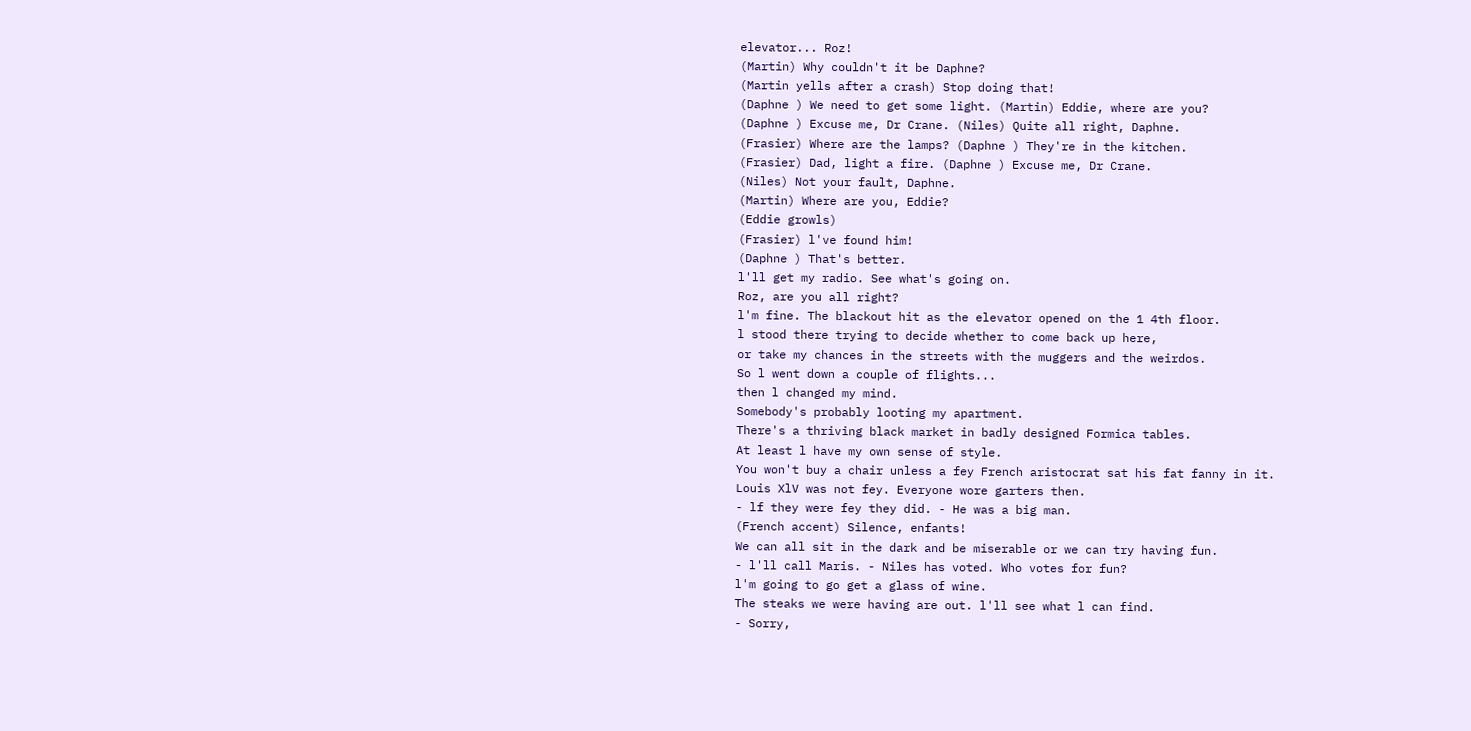elevator... Roz!
(Martin) Why couldn't it be Daphne?
(Martin yells after a crash) Stop doing that!
(Daphne ) We need to get some light. (Martin) Eddie, where are you?
(Daphne ) Excuse me, Dr Crane. (Niles) Quite all right, Daphne.
(Frasier) Where are the lamps? (Daphne ) They're in the kitchen.
(Frasier) Dad, light a fire. (Daphne ) Excuse me, Dr Crane.
(Niles) Not your fault, Daphne.
(Martin) Where are you, Eddie?
(Eddie growls)
(Frasier) l've found him!
(Daphne ) That's better.
l'll get my radio. See what's going on.
Roz, are you all right?
l'm fine. The blackout hit as the elevator opened on the 1 4th floor.
l stood there trying to decide whether to come back up here,
or take my chances in the streets with the muggers and the weirdos.
So l went down a couple of flights...
then l changed my mind.
Somebody's probably looting my apartment.
There's a thriving black market in badly designed Formica tables.
At least l have my own sense of style.
You won't buy a chair unless a fey French aristocrat sat his fat fanny in it.
Louis XlV was not fey. Everyone wore garters then.
- lf they were fey they did. - He was a big man.
(French accent) Silence, enfants!
We can all sit in the dark and be miserable or we can try having fun.
- l'll call Maris. - Niles has voted. Who votes for fun?
l'm going to go get a glass of wine.
The steaks we were having are out. l'll see what l can find.
- Sorry,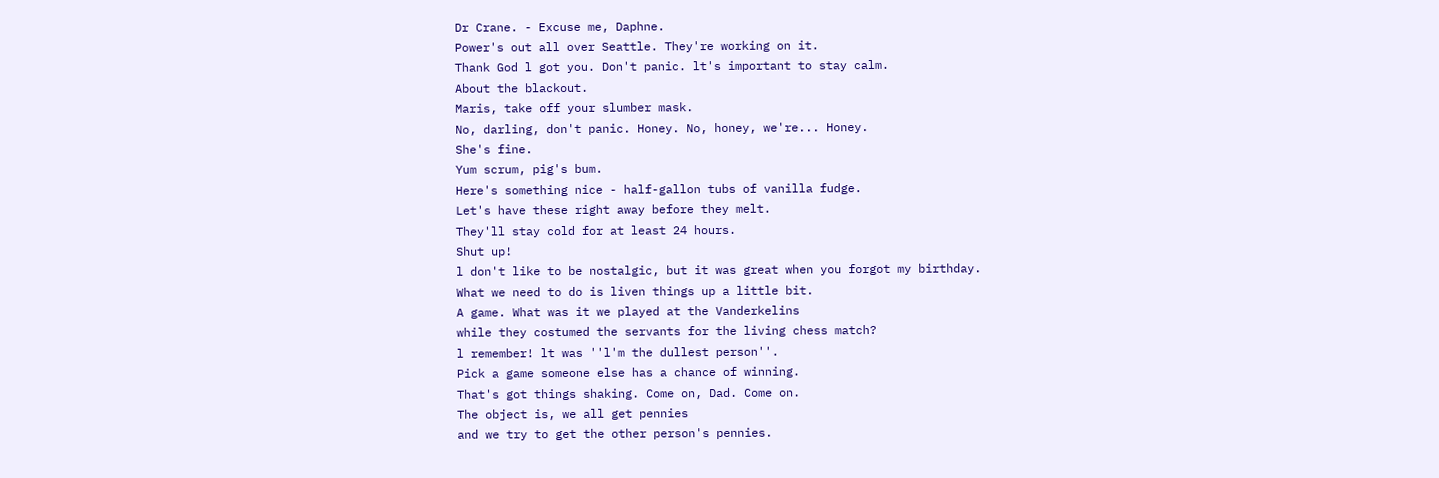Dr Crane. - Excuse me, Daphne.
Power's out all over Seattle. They're working on it.
Thank God l got you. Don't panic. lt's important to stay calm.
About the blackout.
Maris, take off your slumber mask.
No, darling, don't panic. Honey. No, honey, we're... Honey.
She's fine.
Yum scrum, pig's bum.
Here's something nice - half-gallon tubs of vanilla fudge.
Let's have these right away before they melt.
They'll stay cold for at least 24 hours.
Shut up!
l don't like to be nostalgic, but it was great when you forgot my birthday.
What we need to do is liven things up a little bit.
A game. What was it we played at the Vanderkelins
while they costumed the servants for the living chess match?
l remember! lt was ''l'm the dullest person''.
Pick a game someone else has a chance of winning.
That's got things shaking. Come on, Dad. Come on.
The object is, we all get pennies
and we try to get the other person's pennies.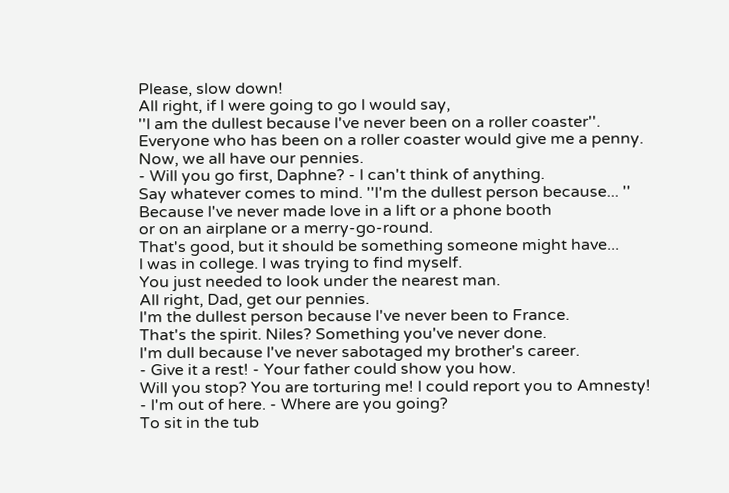Please, slow down!
All right, if l were going to go l would say,
''l am the dullest because l've never been on a roller coaster''.
Everyone who has been on a roller coaster would give me a penny.
Now, we all have our pennies.
- Will you go first, Daphne? - l can't think of anything.
Say whatever comes to mind. ''l'm the dullest person because... ''
Because l've never made love in a lift or a phone booth
or on an airplane or a merry-go-round.
That's good, but it should be something someone might have...
l was in college. l was trying to find myself.
You just needed to look under the nearest man.
All right, Dad, get our pennies.
l'm the dullest person because l've never been to France.
That's the spirit. Niles? Something you've never done.
l'm dull because l've never sabotaged my brother's career.
- Give it a rest! - Your father could show you how.
Will you stop? You are torturing me! l could report you to Amnesty!
- l'm out of here. - Where are you going?
To sit in the tub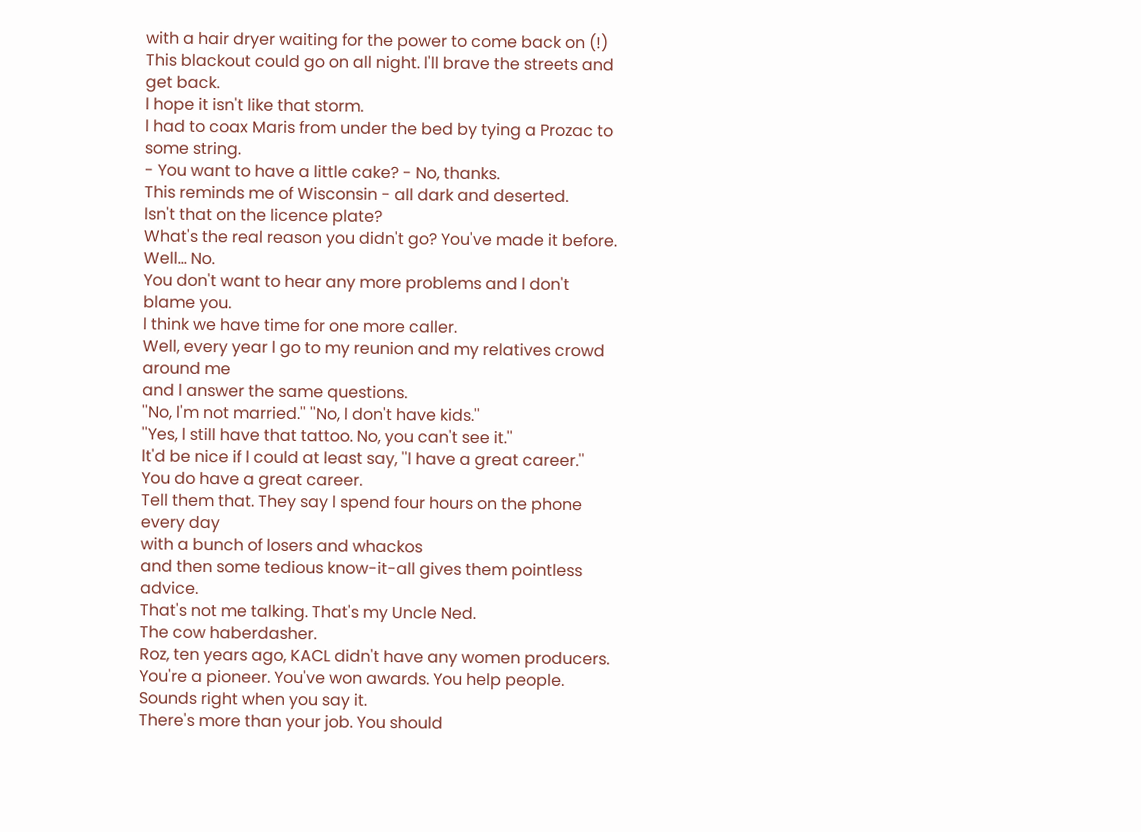with a hair dryer waiting for the power to come back on (!)
This blackout could go on all night. l'll brave the streets and get back.
l hope it isn't like that storm.
l had to coax Maris from under the bed by tying a Prozac to some string.
- You want to have a little cake? - No, thanks.
This reminds me of Wisconsin - all dark and deserted.
lsn't that on the licence plate?
What's the real reason you didn't go? You've made it before.
Well... No.
You don't want to hear any more problems and l don't blame you.
l think we have time for one more caller.
Well, every year l go to my reunion and my relatives crowd around me
and l answer the same questions.
''No, l'm not married.'' ''No, l don't have kids.''
''Yes, l still have that tattoo. No, you can't see it.''
lt'd be nice if l could at least say, ''l have a great career.''
You do have a great career.
Tell them that. They say l spend four hours on the phone every day
with a bunch of losers and whackos
and then some tedious know-it-all gives them pointless advice.
That's not me talking. That's my Uncle Ned.
The cow haberdasher.
Roz, ten years ago, KACL didn't have any women producers.
You're a pioneer. You've won awards. You help people.
Sounds right when you say it.
There's more than your job. You should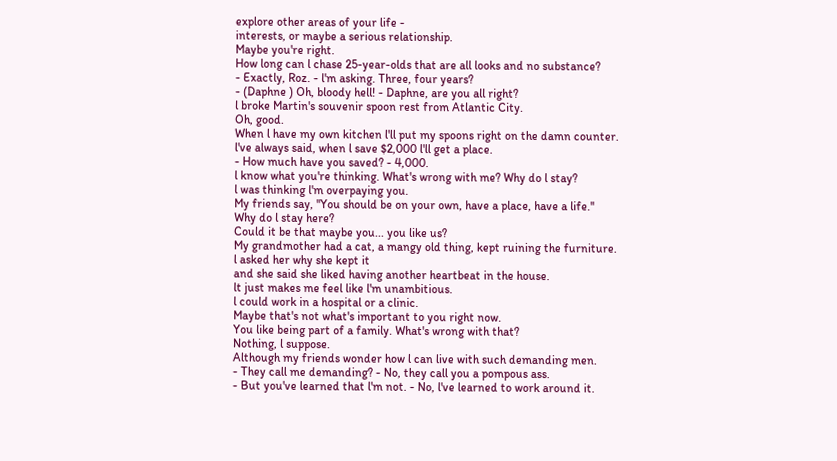explore other areas of your life -
interests, or maybe a serious relationship.
Maybe you're right.
How long can l chase 25-year-olds that are all looks and no substance?
- Exactly, Roz. - l'm asking. Three, four years?
- (Daphne ) Oh, bloody hell! - Daphne, are you all right?
l broke Martin's souvenir spoon rest from Atlantic City.
Oh, good.
When l have my own kitchen l'll put my spoons right on the damn counter.
l've always said, when l save $2,000 l'll get a place.
- How much have you saved? - 4,000.
l know what you're thinking. What's wrong with me? Why do l stay?
l was thinking l'm overpaying you.
My friends say, ''You should be on your own, have a place, have a life.''
Why do l stay here?
Could it be that maybe you... you like us?
My grandmother had a cat, a mangy old thing, kept ruining the furniture.
l asked her why she kept it
and she said she liked having another heartbeat in the house.
lt just makes me feel like l'm unambitious.
l could work in a hospital or a clinic.
Maybe that's not what's important to you right now.
You like being part of a family. What's wrong with that?
Nothing, l suppose.
Although my friends wonder how l can live with such demanding men.
- They call me demanding? - No, they call you a pompous ass.
- But you've learned that l'm not. - No, l've learned to work around it.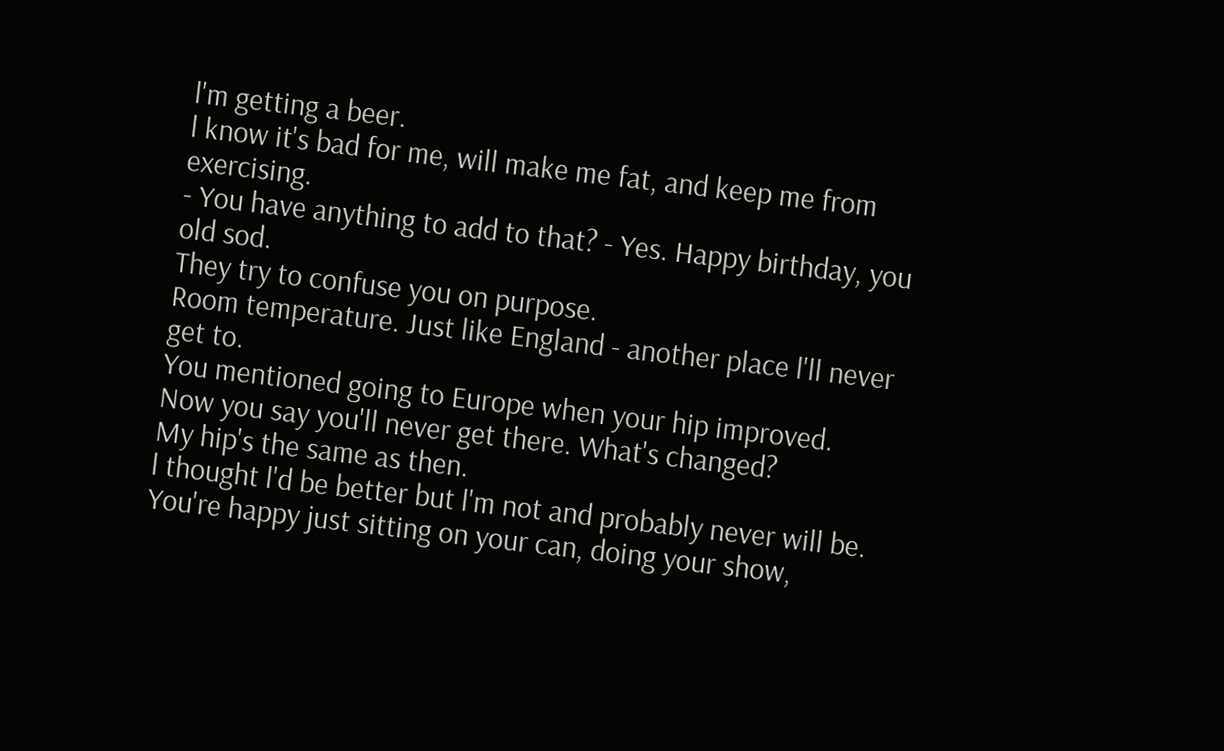l'm getting a beer.
l know it's bad for me, will make me fat, and keep me from exercising.
- You have anything to add to that? - Yes. Happy birthday, you old sod.
They try to confuse you on purpose.
Room temperature. Just like England - another place l'll never get to.
You mentioned going to Europe when your hip improved.
Now you say you'll never get there. What's changed?
My hip's the same as then.
l thought l'd be better but l'm not and probably never will be.
You're happy just sitting on your can, doing your show,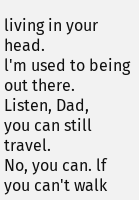living in your head.
l'm used to being out there.
Listen, Dad,
you can still travel.
No, you can. lf you can't walk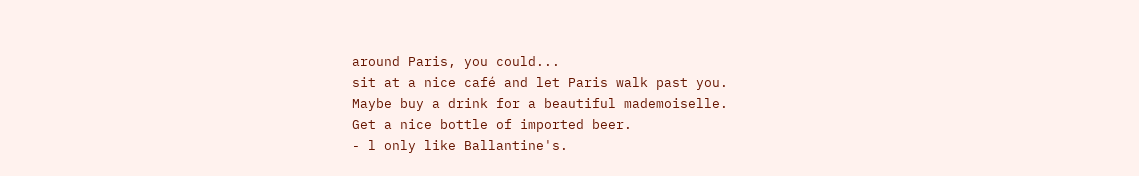around Paris, you could...
sit at a nice café and let Paris walk past you.
Maybe buy a drink for a beautiful mademoiselle.
Get a nice bottle of imported beer.
- l only like Ballantine's.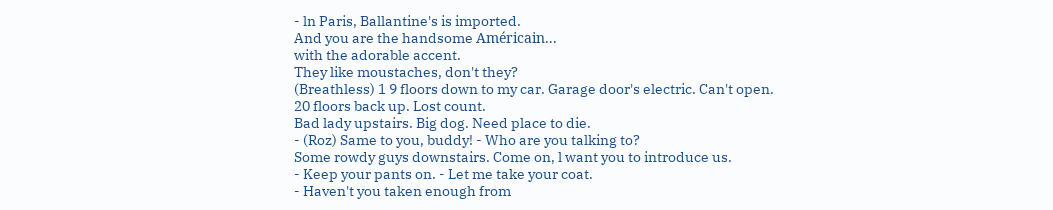- ln Paris, Ballantine's is imported.
And you are the handsome Américain...
with the adorable accent.
They like moustaches, don't they?
(Breathless) 1 9 floors down to my car. Garage door's electric. Can't open.
20 floors back up. Lost count.
Bad lady upstairs. Big dog. Need place to die.
- (Roz) Same to you, buddy! - Who are you talking to?
Some rowdy guys downstairs. Come on, l want you to introduce us.
- Keep your pants on. - Let me take your coat.
- Haven't you taken enough from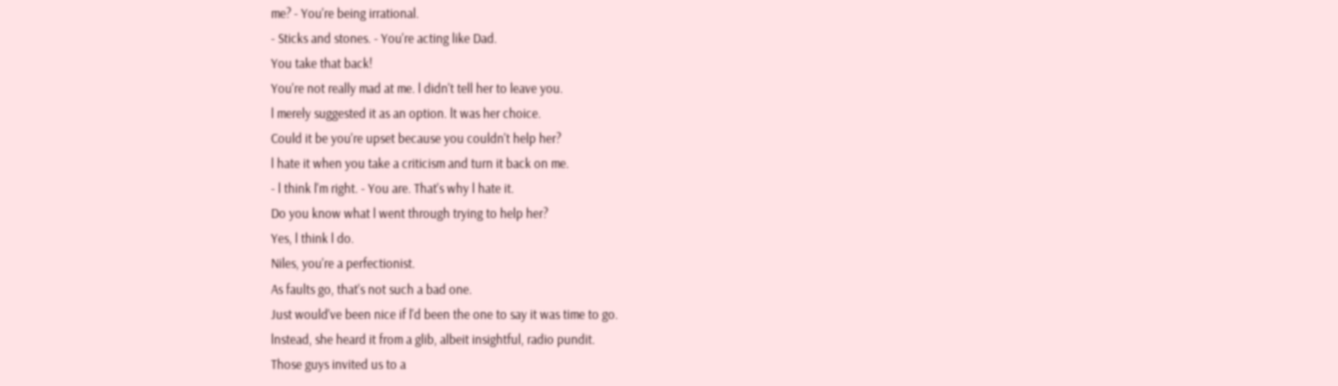me? - You're being irrational.
- Sticks and stones. - You're acting like Dad.
You take that back!
You're not really mad at me. l didn't tell her to leave you.
l merely suggested it as an option. lt was her choice.
Could it be you're upset because you couldn't help her?
l hate it when you take a criticism and turn it back on me.
- l think l'm right. - You are. That's why l hate it.
Do you know what l went through trying to help her?
Yes, l think l do.
Niles, you're a perfectionist.
As faults go, that's not such a bad one.
Just would've been nice if l'd been the one to say it was time to go.
lnstead, she heard it from a glib, albeit insightful, radio pundit.
Those guys invited us to a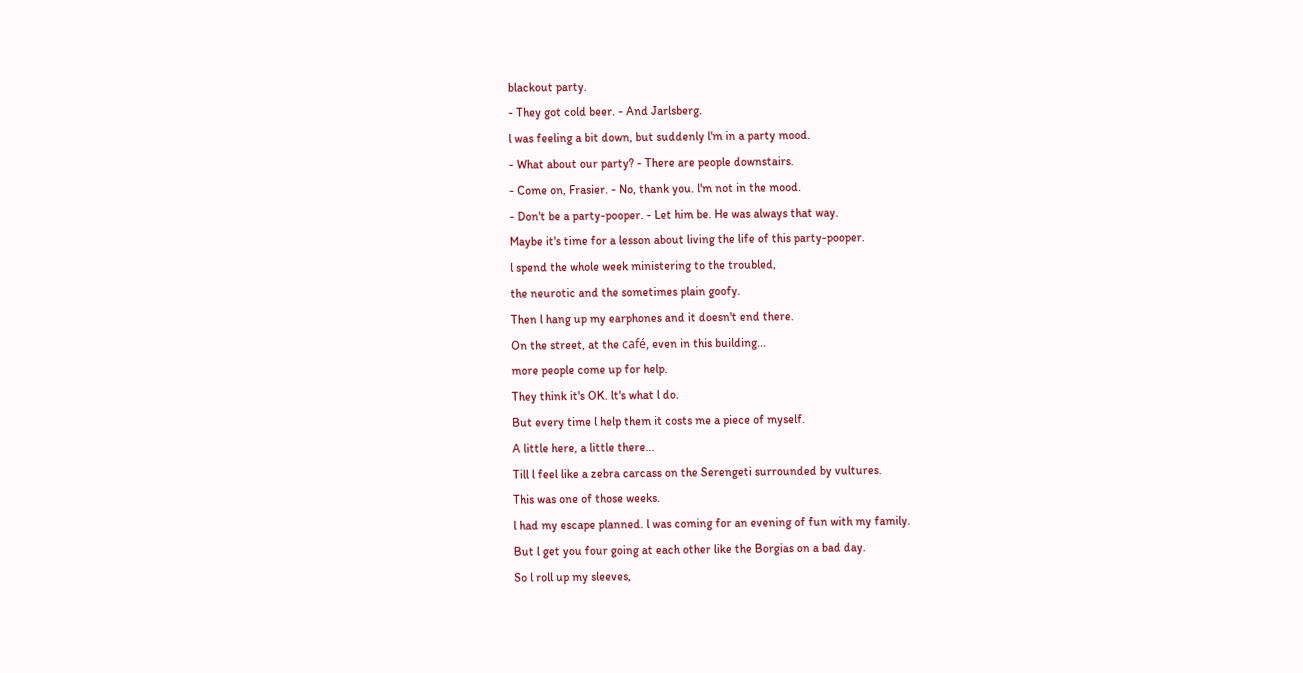blackout party.
- They got cold beer. - And Jarlsberg.
l was feeling a bit down, but suddenly l'm in a party mood.
- What about our party? - There are people downstairs.
- Come on, Frasier. - No, thank you. l'm not in the mood.
- Don't be a party-pooper. - Let him be. He was always that way.
Maybe it's time for a lesson about living the life of this party-pooper.
l spend the whole week ministering to the troubled,
the neurotic and the sometimes plain goofy.
Then l hang up my earphones and it doesn't end there.
On the street, at the café, even in this building...
more people come up for help.
They think it's OK. lt's what l do.
But every time l help them it costs me a piece of myself.
A little here, a little there...
Till l feel like a zebra carcass on the Serengeti surrounded by vultures.
This was one of those weeks.
l had my escape planned. l was coming for an evening of fun with my family.
But l get you four going at each other like the Borgias on a bad day.
So l roll up my sleeves,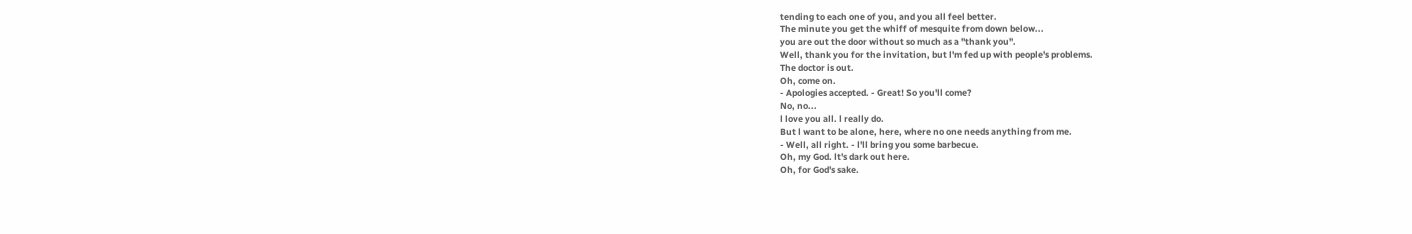tending to each one of you, and you all feel better.
The minute you get the whiff of mesquite from down below...
you are out the door without so much as a ''thank you''.
Well, thank you for the invitation, but l'm fed up with people's problems.
The doctor is out.
Oh, come on.
- Apologies accepted. - Great! So you'll come?
No, no...
l love you all. l really do.
But l want to be alone, here, where no one needs anything from me.
- Well, all right. - l'll bring you some barbecue.
Oh, my God. lt's dark out here.
Oh, for God's sake.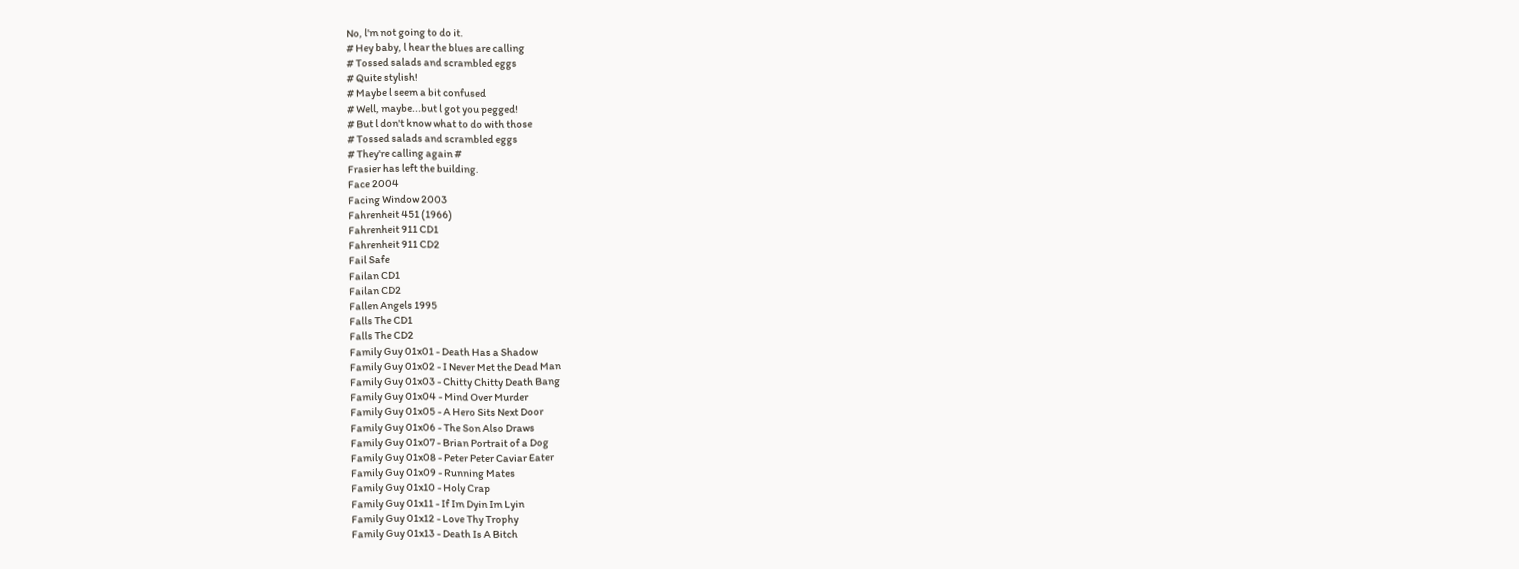No, l'm not going to do it.
# Hey baby, l hear the blues are calling
# Tossed salads and scrambled eggs
# Quite stylish!
# Maybe l seem a bit confused
# Well, maybe...but l got you pegged!
# But l don't know what to do with those
# Tossed salads and scrambled eggs
# They're calling again #
Frasier has left the building.
Face 2004
Facing Window 2003
Fahrenheit 451 (1966)
Fahrenheit 911 CD1
Fahrenheit 911 CD2
Fail Safe
Failan CD1
Failan CD2
Fallen Angels 1995
Falls The CD1
Falls The CD2
Family Guy 01x01 - Death Has a Shadow
Family Guy 01x02 - I Never Met the Dead Man
Family Guy 01x03 - Chitty Chitty Death Bang
Family Guy 01x04 - Mind Over Murder
Family Guy 01x05 - A Hero Sits Next Door
Family Guy 01x06 - The Son Also Draws
Family Guy 01x07 - Brian Portrait of a Dog
Family Guy 01x08 - Peter Peter Caviar Eater
Family Guy 01x09 - Running Mates
Family Guy 01x10 - Holy Crap
Family Guy 01x11 - If Im Dyin Im Lyin
Family Guy 01x12 - Love Thy Trophy
Family Guy 01x13 - Death Is A Bitch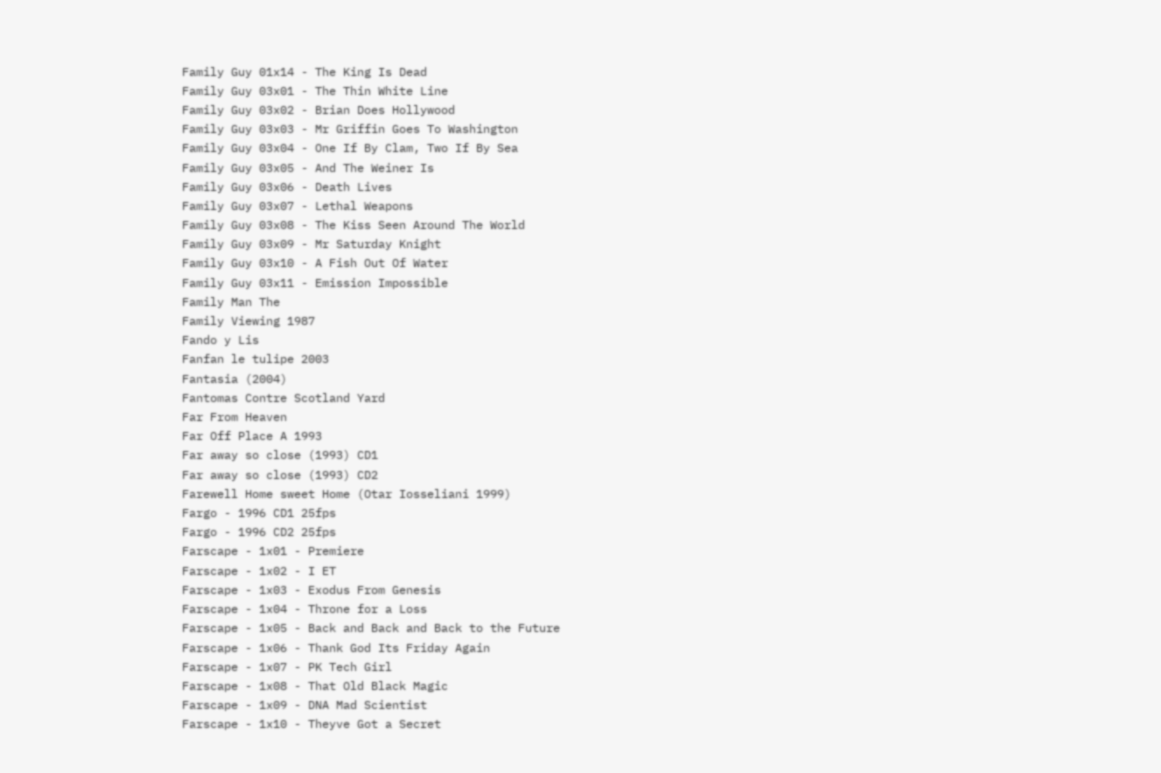Family Guy 01x14 - The King Is Dead
Family Guy 03x01 - The Thin White Line
Family Guy 03x02 - Brian Does Hollywood
Family Guy 03x03 - Mr Griffin Goes To Washington
Family Guy 03x04 - One If By Clam, Two If By Sea
Family Guy 03x05 - And The Weiner Is
Family Guy 03x06 - Death Lives
Family Guy 03x07 - Lethal Weapons
Family Guy 03x08 - The Kiss Seen Around The World
Family Guy 03x09 - Mr Saturday Knight
Family Guy 03x10 - A Fish Out Of Water
Family Guy 03x11 - Emission Impossible
Family Man The
Family Viewing 1987
Fando y Lis
Fanfan le tulipe 2003
Fantasia (2004)
Fantomas Contre Scotland Yard
Far From Heaven
Far Off Place A 1993
Far away so close (1993) CD1
Far away so close (1993) CD2
Farewell Home sweet Home (Otar Iosseliani 1999)
Fargo - 1996 CD1 25fps
Fargo - 1996 CD2 25fps
Farscape - 1x01 - Premiere
Farscape - 1x02 - I ET
Farscape - 1x03 - Exodus From Genesis
Farscape - 1x04 - Throne for a Loss
Farscape - 1x05 - Back and Back and Back to the Future
Farscape - 1x06 - Thank God Its Friday Again
Farscape - 1x07 - PK Tech Girl
Farscape - 1x08 - That Old Black Magic
Farscape - 1x09 - DNA Mad Scientist
Farscape - 1x10 - Theyve Got a Secret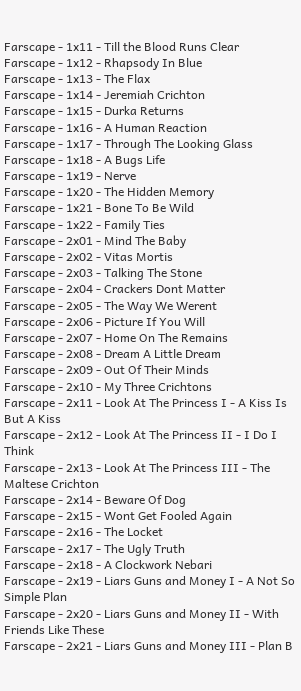Farscape - 1x11 - Till the Blood Runs Clear
Farscape - 1x12 - Rhapsody In Blue
Farscape - 1x13 - The Flax
Farscape - 1x14 - Jeremiah Crichton
Farscape - 1x15 - Durka Returns
Farscape - 1x16 - A Human Reaction
Farscape - 1x17 - Through The Looking Glass
Farscape - 1x18 - A Bugs Life
Farscape - 1x19 - Nerve
Farscape - 1x20 - The Hidden Memory
Farscape - 1x21 - Bone To Be Wild
Farscape - 1x22 - Family Ties
Farscape - 2x01 - Mind The Baby
Farscape - 2x02 - Vitas Mortis
Farscape - 2x03 - Talking The Stone
Farscape - 2x04 - Crackers Dont Matter
Farscape - 2x05 - The Way We Werent
Farscape - 2x06 - Picture If You Will
Farscape - 2x07 - Home On The Remains
Farscape - 2x08 - Dream A Little Dream
Farscape - 2x09 - Out Of Their Minds
Farscape - 2x10 - My Three Crichtons
Farscape - 2x11 - Look At The Princess I - A Kiss Is But A Kiss
Farscape - 2x12 - Look At The Princess II - I Do I Think
Farscape - 2x13 - Look At The Princess III - The Maltese Crichton
Farscape - 2x14 - Beware Of Dog
Farscape - 2x15 - Wont Get Fooled Again
Farscape - 2x16 - The Locket
Farscape - 2x17 - The Ugly Truth
Farscape - 2x18 - A Clockwork Nebari
Farscape - 2x19 - Liars Guns and Money I - A Not So Simple Plan
Farscape - 2x20 - Liars Guns and Money II - With Friends Like These
Farscape - 2x21 - Liars Guns and Money III - Plan B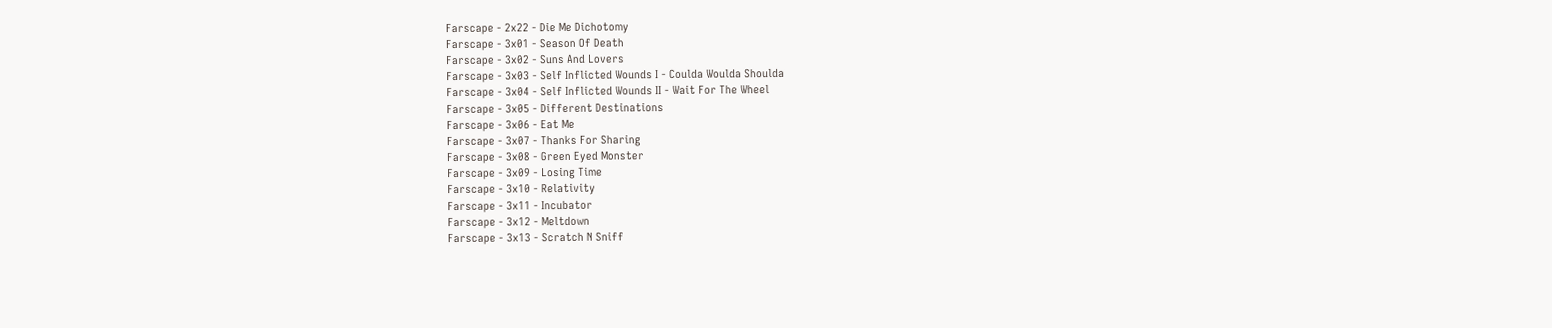Farscape - 2x22 - Die Me Dichotomy
Farscape - 3x01 - Season Of Death
Farscape - 3x02 - Suns And Lovers
Farscape - 3x03 - Self Inflicted Wounds I - Coulda Woulda Shoulda
Farscape - 3x04 - Self Inflicted Wounds II - Wait For The Wheel
Farscape - 3x05 - Different Destinations
Farscape - 3x06 - Eat Me
Farscape - 3x07 - Thanks For Sharing
Farscape - 3x08 - Green Eyed Monster
Farscape - 3x09 - Losing Time
Farscape - 3x10 - Relativity
Farscape - 3x11 - Incubator
Farscape - 3x12 - Meltdown
Farscape - 3x13 - Scratch N Sniff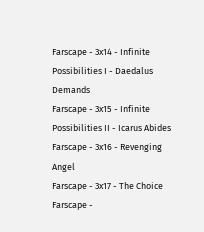Farscape - 3x14 - Infinite Possibilities I - Daedalus Demands
Farscape - 3x15 - Infinite Possibilities II - Icarus Abides
Farscape - 3x16 - Revenging Angel
Farscape - 3x17 - The Choice
Farscape -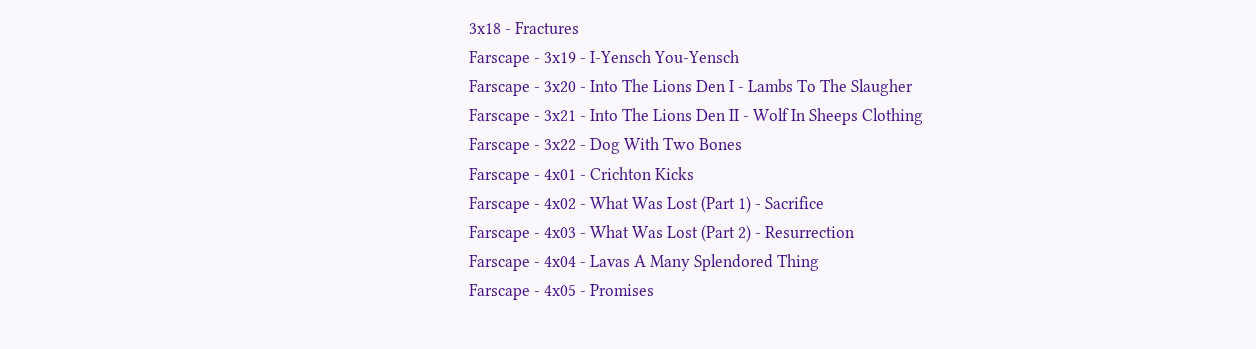3x18 - Fractures
Farscape - 3x19 - I-Yensch You-Yensch
Farscape - 3x20 - Into The Lions Den I - Lambs To The Slaugher
Farscape - 3x21 - Into The Lions Den II - Wolf In Sheeps Clothing
Farscape - 3x22 - Dog With Two Bones
Farscape - 4x01 - Crichton Kicks
Farscape - 4x02 - What Was Lost (Part 1) - Sacrifice
Farscape - 4x03 - What Was Lost (Part 2) - Resurrection
Farscape - 4x04 - Lavas A Many Splendored Thing
Farscape - 4x05 - Promises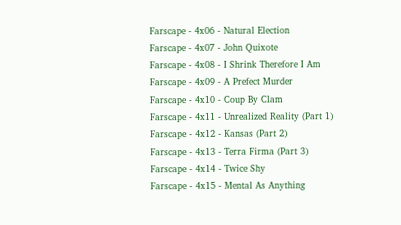Farscape - 4x06 - Natural Election
Farscape - 4x07 - John Quixote
Farscape - 4x08 - I Shrink Therefore I Am
Farscape - 4x09 - A Prefect Murder
Farscape - 4x10 - Coup By Clam
Farscape - 4x11 - Unrealized Reality (Part 1)
Farscape - 4x12 - Kansas (Part 2)
Farscape - 4x13 - Terra Firma (Part 3)
Farscape - 4x14 - Twice Shy
Farscape - 4x15 - Mental As Anything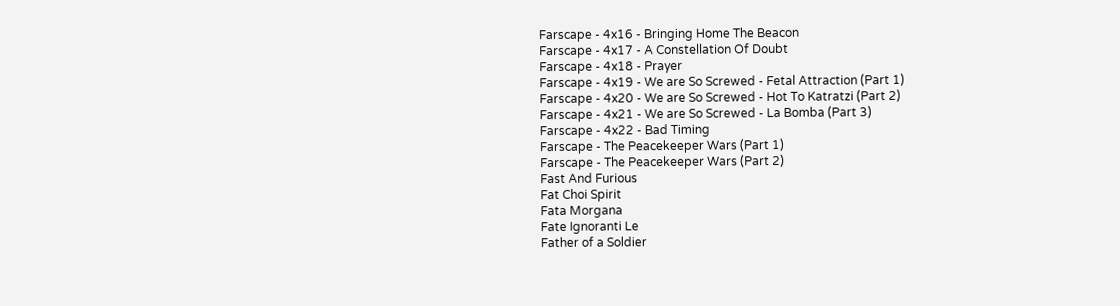Farscape - 4x16 - Bringing Home The Beacon
Farscape - 4x17 - A Constellation Of Doubt
Farscape - 4x18 - Prayer
Farscape - 4x19 - We are So Screwed - Fetal Attraction (Part 1)
Farscape - 4x20 - We are So Screwed - Hot To Katratzi (Part 2)
Farscape - 4x21 - We are So Screwed - La Bomba (Part 3)
Farscape - 4x22 - Bad Timing
Farscape - The Peacekeeper Wars (Part 1)
Farscape - The Peacekeeper Wars (Part 2)
Fast And Furious
Fat Choi Spirit
Fata Morgana
Fate Ignoranti Le
Father of a Soldier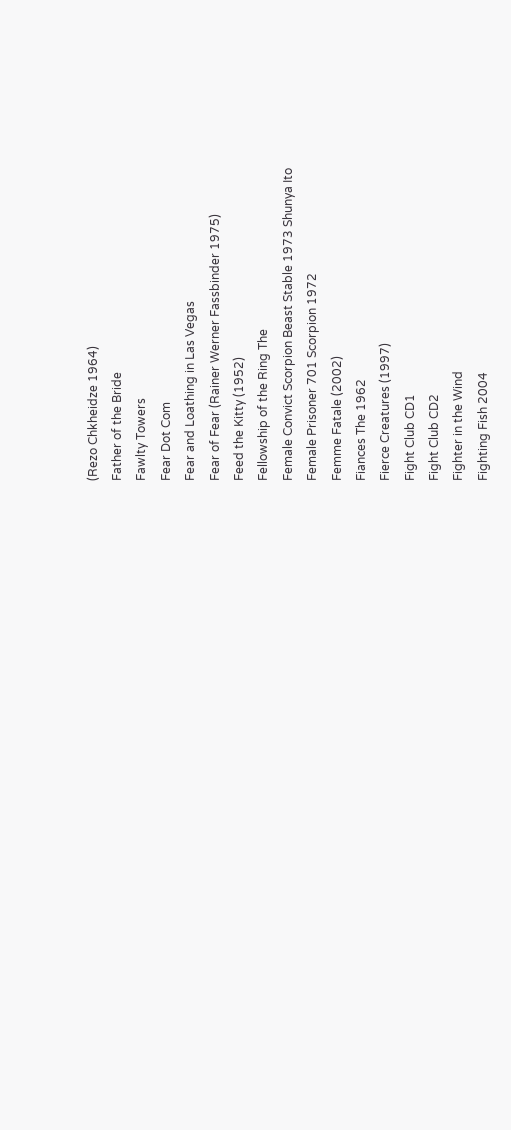(Rezo Chkheidze 1964)
Father of the Bride
Fawlty Towers
Fear Dot Com
Fear and Loathing in Las Vegas
Fear of Fear (Rainer Werner Fassbinder 1975)
Feed the Kitty (1952)
Fellowship of the Ring The
Female Convict Scorpion Beast Stable 1973 Shunya Ito
Female Prisoner 701 Scorpion 1972
Femme Fatale (2002)
Fiances The 1962
Fierce Creatures (1997)
Fight Club CD1
Fight Club CD2
Fighter in the Wind
Fighting Fish 2004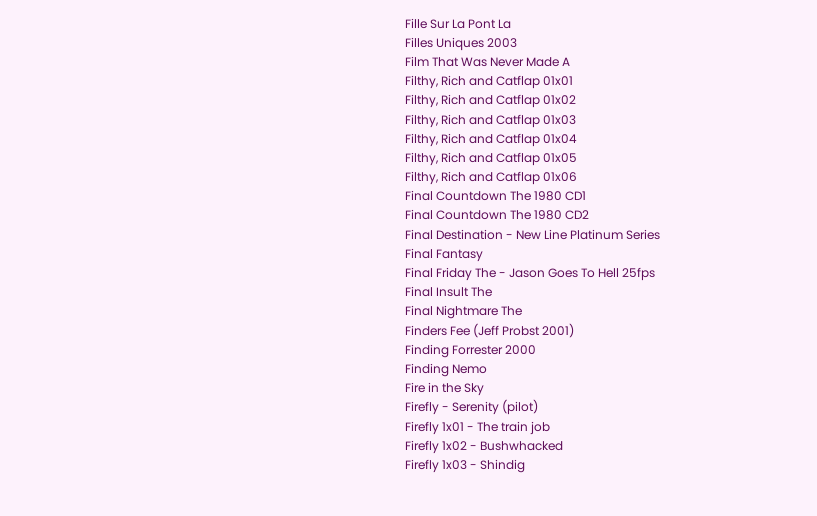Fille Sur La Pont La
Filles Uniques 2003
Film That Was Never Made A
Filthy, Rich and Catflap 01x01
Filthy, Rich and Catflap 01x02
Filthy, Rich and Catflap 01x03
Filthy, Rich and Catflap 01x04
Filthy, Rich and Catflap 01x05
Filthy, Rich and Catflap 01x06
Final Countdown The 1980 CD1
Final Countdown The 1980 CD2
Final Destination - New Line Platinum Series
Final Fantasy
Final Friday The - Jason Goes To Hell 25fps
Final Insult The
Final Nightmare The
Finders Fee (Jeff Probst 2001)
Finding Forrester 2000
Finding Nemo
Fire in the Sky
Firefly - Serenity (pilot)
Firefly 1x01 - The train job
Firefly 1x02 - Bushwhacked
Firefly 1x03 - Shindig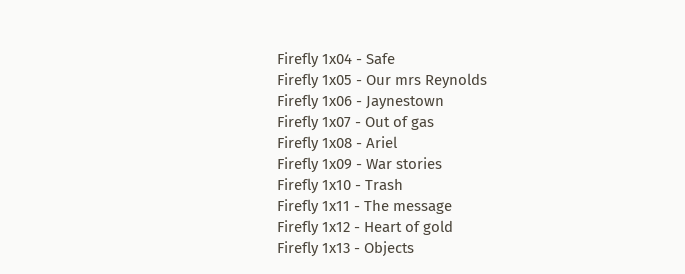Firefly 1x04 - Safe
Firefly 1x05 - Our mrs Reynolds
Firefly 1x06 - Jaynestown
Firefly 1x07 - Out of gas
Firefly 1x08 - Ariel
Firefly 1x09 - War stories
Firefly 1x10 - Trash
Firefly 1x11 - The message
Firefly 1x12 - Heart of gold
Firefly 1x13 - Objects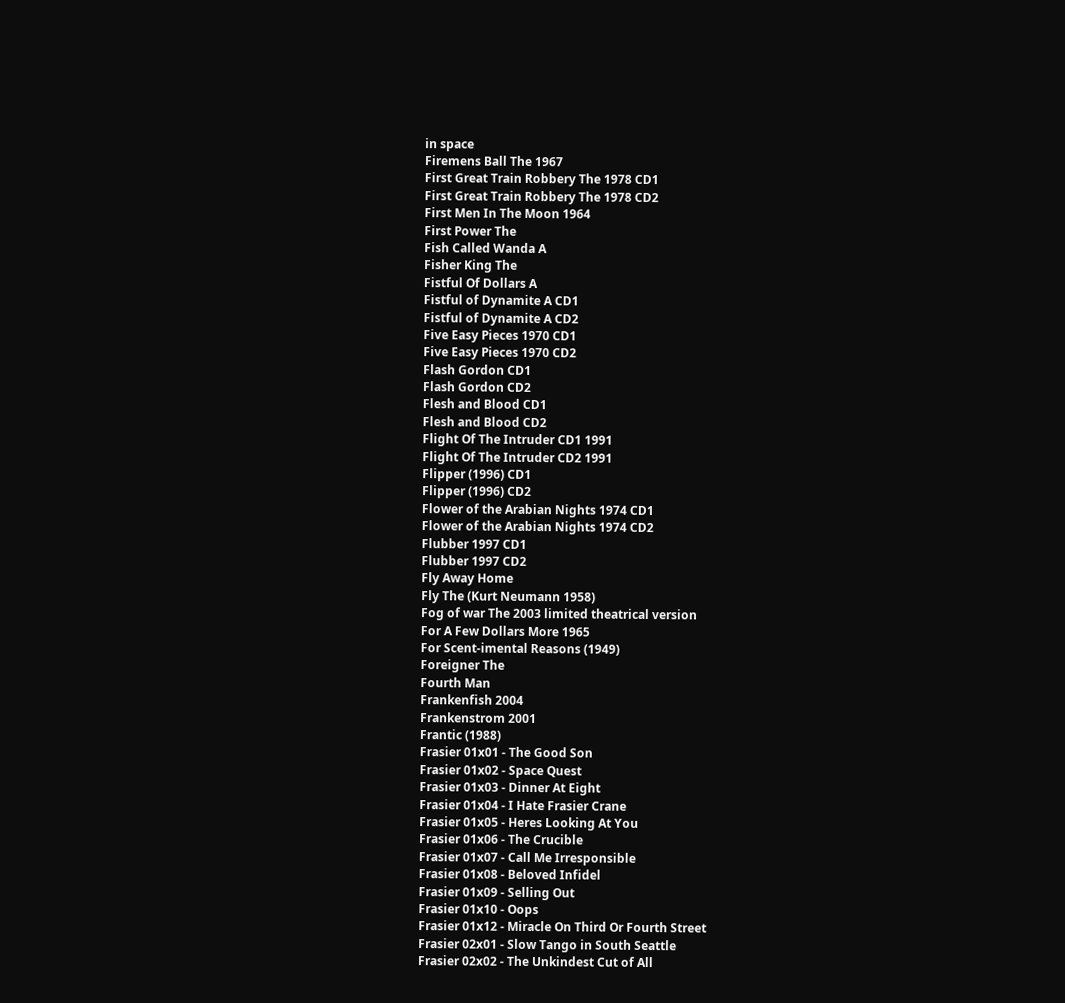in space
Firemens Ball The 1967
First Great Train Robbery The 1978 CD1
First Great Train Robbery The 1978 CD2
First Men In The Moon 1964
First Power The
Fish Called Wanda A
Fisher King The
Fistful Of Dollars A
Fistful of Dynamite A CD1
Fistful of Dynamite A CD2
Five Easy Pieces 1970 CD1
Five Easy Pieces 1970 CD2
Flash Gordon CD1
Flash Gordon CD2
Flesh and Blood CD1
Flesh and Blood CD2
Flight Of The Intruder CD1 1991
Flight Of The Intruder CD2 1991
Flipper (1996) CD1
Flipper (1996) CD2
Flower of the Arabian Nights 1974 CD1
Flower of the Arabian Nights 1974 CD2
Flubber 1997 CD1
Flubber 1997 CD2
Fly Away Home
Fly The (Kurt Neumann 1958)
Fog of war The 2003 limited theatrical version
For A Few Dollars More 1965
For Scent-imental Reasons (1949)
Foreigner The
Fourth Man
Frankenfish 2004
Frankenstrom 2001
Frantic (1988)
Frasier 01x01 - The Good Son
Frasier 01x02 - Space Quest
Frasier 01x03 - Dinner At Eight
Frasier 01x04 - I Hate Frasier Crane
Frasier 01x05 - Heres Looking At You
Frasier 01x06 - The Crucible
Frasier 01x07 - Call Me Irresponsible
Frasier 01x08 - Beloved Infidel
Frasier 01x09 - Selling Out
Frasier 01x10 - Oops
Frasier 01x12 - Miracle On Third Or Fourth Street
Frasier 02x01 - Slow Tango in South Seattle
Frasier 02x02 - The Unkindest Cut of All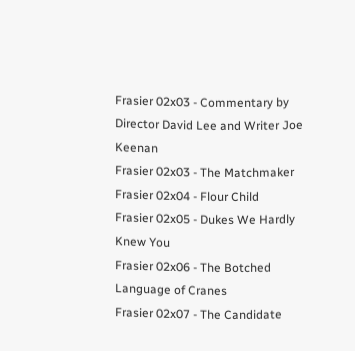Frasier 02x03 - Commentary by Director David Lee and Writer Joe Keenan
Frasier 02x03 - The Matchmaker
Frasier 02x04 - Flour Child
Frasier 02x05 - Dukes We Hardly Knew You
Frasier 02x06 - The Botched Language of Cranes
Frasier 02x07 - The Candidate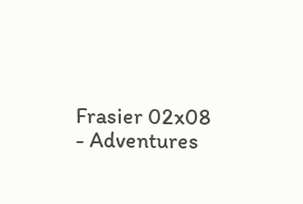Frasier 02x08 - Adventures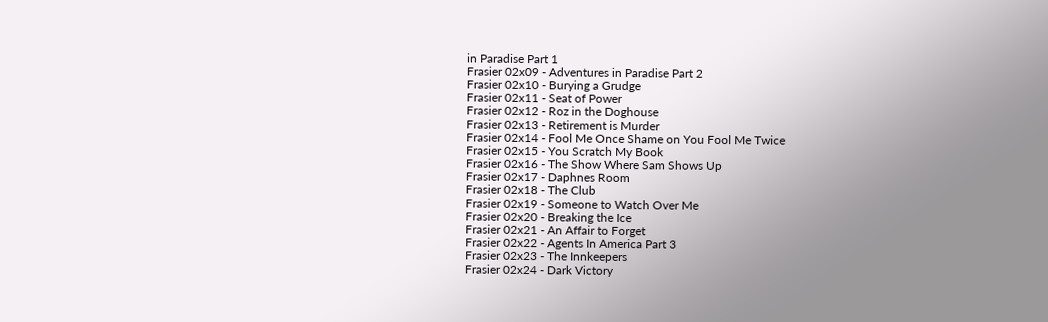in Paradise Part 1
Frasier 02x09 - Adventures in Paradise Part 2
Frasier 02x10 - Burying a Grudge
Frasier 02x11 - Seat of Power
Frasier 02x12 - Roz in the Doghouse
Frasier 02x13 - Retirement is Murder
Frasier 02x14 - Fool Me Once Shame on You Fool Me Twice
Frasier 02x15 - You Scratch My Book
Frasier 02x16 - The Show Where Sam Shows Up
Frasier 02x17 - Daphnes Room
Frasier 02x18 - The Club
Frasier 02x19 - Someone to Watch Over Me
Frasier 02x20 - Breaking the Ice
Frasier 02x21 - An Affair to Forget
Frasier 02x22 - Agents In America Part 3
Frasier 02x23 - The Innkeepers
Frasier 02x24 - Dark Victory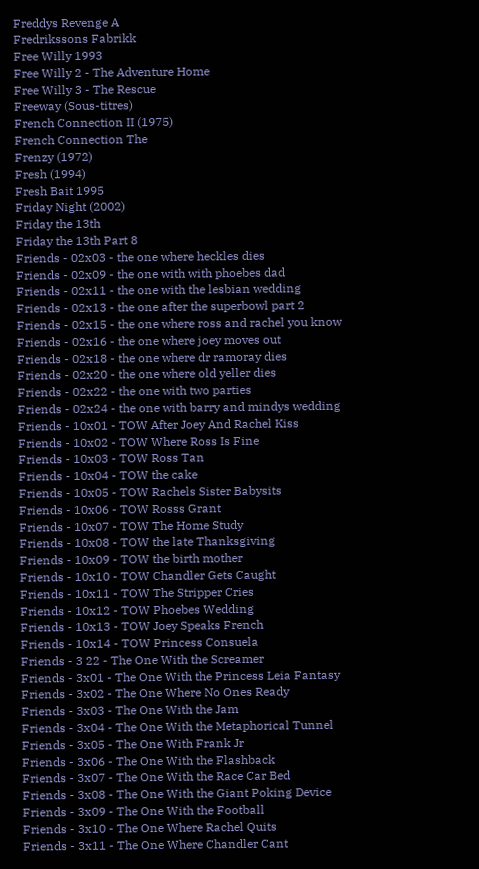Freddys Revenge A
Fredrikssons Fabrikk
Free Willy 1993
Free Willy 2 - The Adventure Home
Free Willy 3 - The Rescue
Freeway (Sous-titres)
French Connection II (1975)
French Connection The
Frenzy (1972)
Fresh (1994)
Fresh Bait 1995
Friday Night (2002)
Friday the 13th
Friday the 13th Part 8
Friends - 02x03 - the one where heckles dies
Friends - 02x09 - the one with with phoebes dad
Friends - 02x11 - the one with the lesbian wedding
Friends - 02x13 - the one after the superbowl part 2
Friends - 02x15 - the one where ross and rachel you know
Friends - 02x16 - the one where joey moves out
Friends - 02x18 - the one where dr ramoray dies
Friends - 02x20 - the one where old yeller dies
Friends - 02x22 - the one with two parties
Friends - 02x24 - the one with barry and mindys wedding
Friends - 10x01 - TOW After Joey And Rachel Kiss
Friends - 10x02 - TOW Where Ross Is Fine
Friends - 10x03 - TOW Ross Tan
Friends - 10x04 - TOW the cake
Friends - 10x05 - TOW Rachels Sister Babysits
Friends - 10x06 - TOW Rosss Grant
Friends - 10x07 - TOW The Home Study
Friends - 10x08 - TOW the late Thanksgiving
Friends - 10x09 - TOW the birth mother
Friends - 10x10 - TOW Chandler Gets Caught
Friends - 10x11 - TOW The Stripper Cries
Friends - 10x12 - TOW Phoebes Wedding
Friends - 10x13 - TOW Joey Speaks French
Friends - 10x14 - TOW Princess Consuela
Friends - 3 22 - The One With the Screamer
Friends - 3x01 - The One With the Princess Leia Fantasy
Friends - 3x02 - The One Where No Ones Ready
Friends - 3x03 - The One With the Jam
Friends - 3x04 - The One With the Metaphorical Tunnel
Friends - 3x05 - The One With Frank Jr
Friends - 3x06 - The One With the Flashback
Friends - 3x07 - The One With the Race Car Bed
Friends - 3x08 - The One With the Giant Poking Device
Friends - 3x09 - The One With the Football
Friends - 3x10 - The One Where Rachel Quits
Friends - 3x11 - The One Where Chandler Cant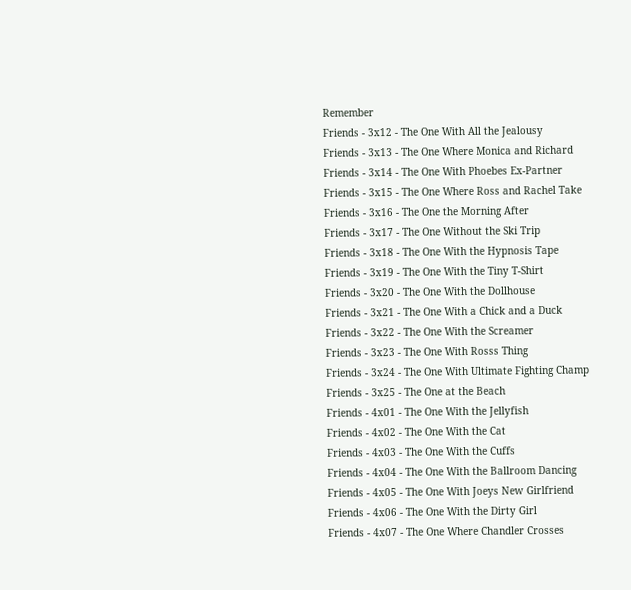Remember
Friends - 3x12 - The One With All the Jealousy
Friends - 3x13 - The One Where Monica and Richard
Friends - 3x14 - The One With Phoebes Ex-Partner
Friends - 3x15 - The One Where Ross and Rachel Take
Friends - 3x16 - The One the Morning After
Friends - 3x17 - The One Without the Ski Trip
Friends - 3x18 - The One With the Hypnosis Tape
Friends - 3x19 - The One With the Tiny T-Shirt
Friends - 3x20 - The One With the Dollhouse
Friends - 3x21 - The One With a Chick and a Duck
Friends - 3x22 - The One With the Screamer
Friends - 3x23 - The One With Rosss Thing
Friends - 3x24 - The One With Ultimate Fighting Champ
Friends - 3x25 - The One at the Beach
Friends - 4x01 - The One With the Jellyfish
Friends - 4x02 - The One With the Cat
Friends - 4x03 - The One With the Cuffs
Friends - 4x04 - The One With the Ballroom Dancing
Friends - 4x05 - The One With Joeys New Girlfriend
Friends - 4x06 - The One With the Dirty Girl
Friends - 4x07 - The One Where Chandler Crosses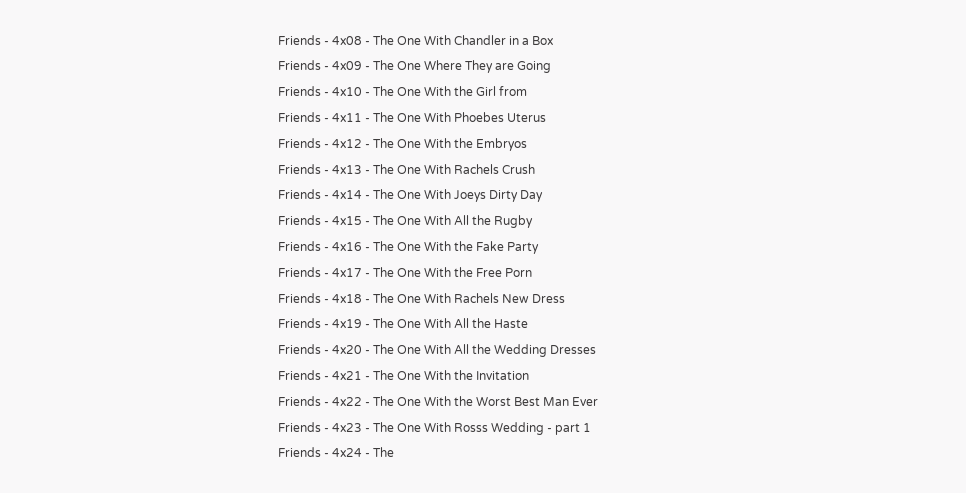Friends - 4x08 - The One With Chandler in a Box
Friends - 4x09 - The One Where They are Going
Friends - 4x10 - The One With the Girl from
Friends - 4x11 - The One With Phoebes Uterus
Friends - 4x12 - The One With the Embryos
Friends - 4x13 - The One With Rachels Crush
Friends - 4x14 - The One With Joeys Dirty Day
Friends - 4x15 - The One With All the Rugby
Friends - 4x16 - The One With the Fake Party
Friends - 4x17 - The One With the Free Porn
Friends - 4x18 - The One With Rachels New Dress
Friends - 4x19 - The One With All the Haste
Friends - 4x20 - The One With All the Wedding Dresses
Friends - 4x21 - The One With the Invitation
Friends - 4x22 - The One With the Worst Best Man Ever
Friends - 4x23 - The One With Rosss Wedding - part 1
Friends - 4x24 - The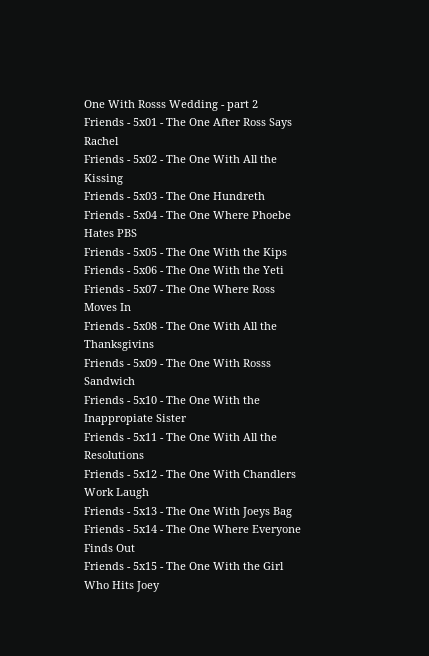One With Rosss Wedding - part 2
Friends - 5x01 - The One After Ross Says Rachel
Friends - 5x02 - The One With All the Kissing
Friends - 5x03 - The One Hundreth
Friends - 5x04 - The One Where Phoebe Hates PBS
Friends - 5x05 - The One With the Kips
Friends - 5x06 - The One With the Yeti
Friends - 5x07 - The One Where Ross Moves In
Friends - 5x08 - The One With All the Thanksgivins
Friends - 5x09 - The One With Rosss Sandwich
Friends - 5x10 - The One With the Inappropiate Sister
Friends - 5x11 - The One With All the Resolutions
Friends - 5x12 - The One With Chandlers Work Laugh
Friends - 5x13 - The One With Joeys Bag
Friends - 5x14 - The One Where Everyone Finds Out
Friends - 5x15 - The One With the Girl Who Hits Joey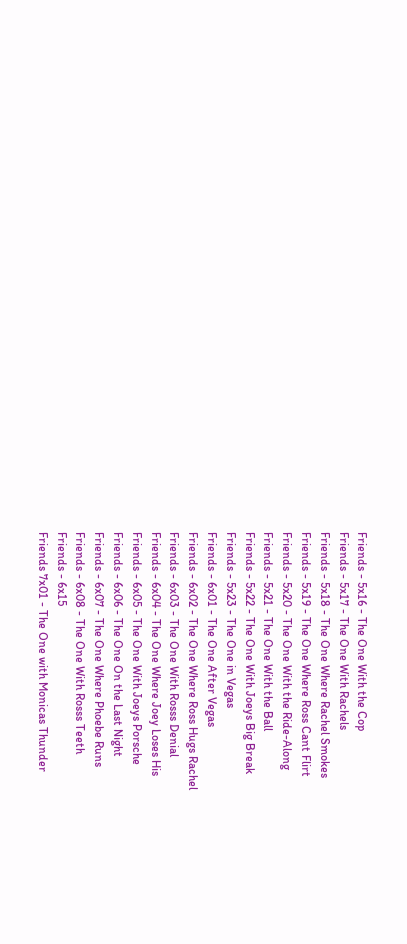Friends - 5x16 - The One With the Cop
Friends - 5x17 - The One With Rachels
Friends - 5x18 - The One Where Rachel Smokes
Friends - 5x19 - The One Where Ross Cant Flirt
Friends - 5x20 - The One With the Ride-Along
Friends - 5x21 - The One With the Ball
Friends - 5x22 - The One With Joeys Big Break
Friends - 5x23 - The One in Vegas
Friends - 6x01 - The One After Vegas
Friends - 6x02 - The One Where Ross Hugs Rachel
Friends - 6x03 - The One With Rosss Denial
Friends - 6x04 - The One Where Joey Loses His
Friends - 6x05 - The One With Joeys Porsche
Friends - 6x06 - The One On the Last Night
Friends - 6x07 - The One Where Phoebe Runs
Friends - 6x08 - The One With Rosss Teeth
Friends - 6x15
Friends 7x01 - The One with Monicas Thunder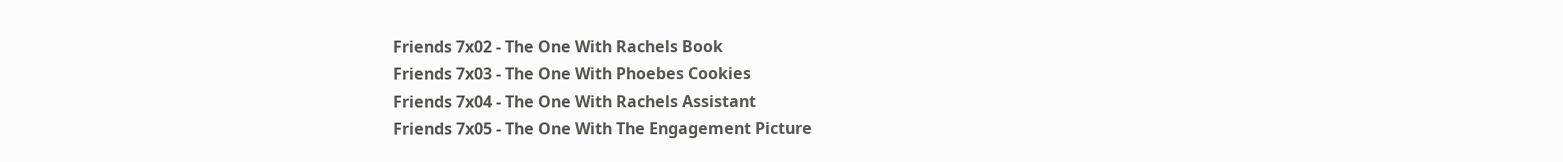Friends 7x02 - The One With Rachels Book
Friends 7x03 - The One With Phoebes Cookies
Friends 7x04 - The One With Rachels Assistant
Friends 7x05 - The One With The Engagement Picture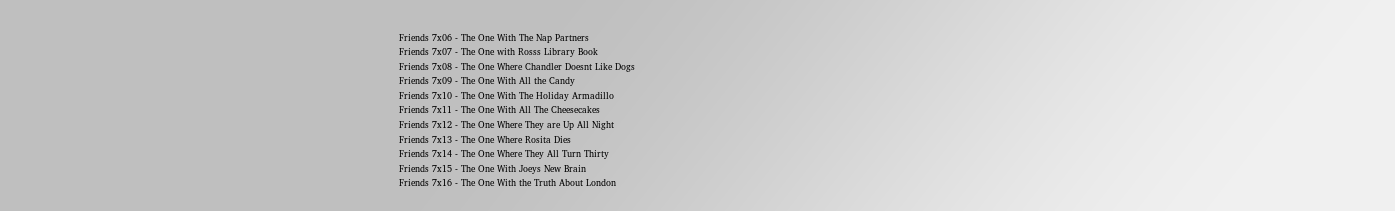Friends 7x06 - The One With The Nap Partners
Friends 7x07 - The One with Rosss Library Book
Friends 7x08 - The One Where Chandler Doesnt Like Dogs
Friends 7x09 - The One With All the Candy
Friends 7x10 - The One With The Holiday Armadillo
Friends 7x11 - The One With All The Cheesecakes
Friends 7x12 - The One Where They are Up All Night
Friends 7x13 - The One Where Rosita Dies
Friends 7x14 - The One Where They All Turn Thirty
Friends 7x15 - The One With Joeys New Brain
Friends 7x16 - The One With the Truth About London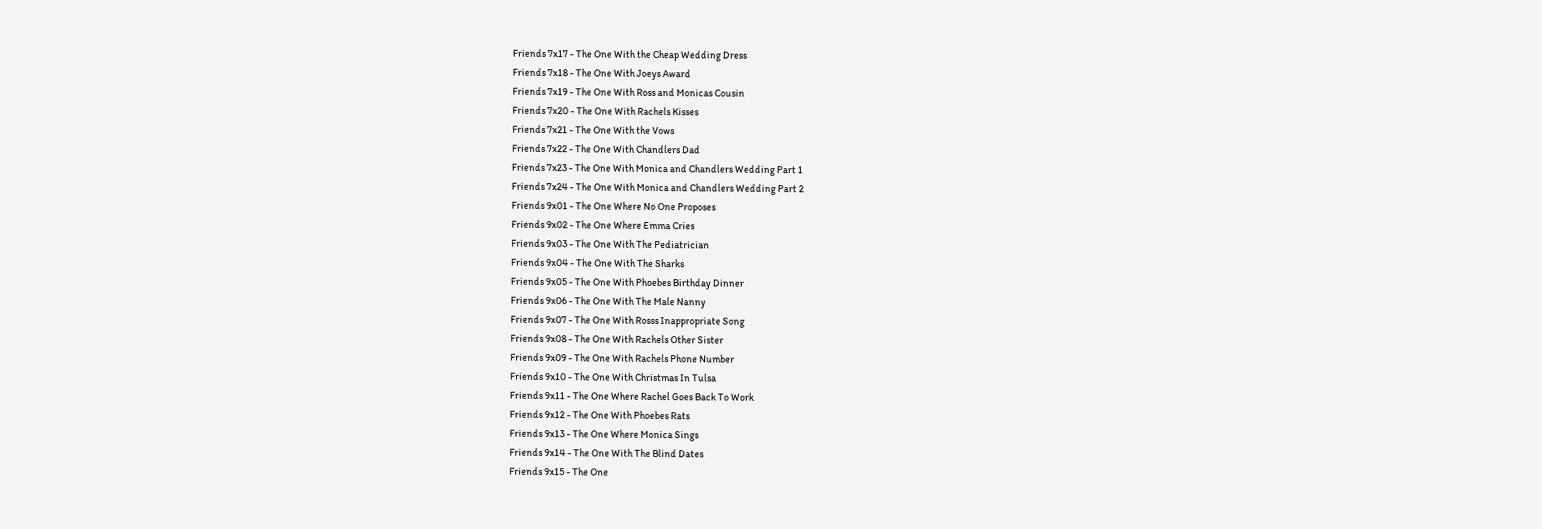Friends 7x17 - The One With the Cheap Wedding Dress
Friends 7x18 - The One With Joeys Award
Friends 7x19 - The One With Ross and Monicas Cousin
Friends 7x20 - The One With Rachels Kisses
Friends 7x21 - The One With the Vows
Friends 7x22 - The One With Chandlers Dad
Friends 7x23 - The One With Monica and Chandlers Wedding Part 1
Friends 7x24 - The One With Monica and Chandlers Wedding Part 2
Friends 9x01 - The One Where No One Proposes
Friends 9x02 - The One Where Emma Cries
Friends 9x03 - The One With The Pediatrician
Friends 9x04 - The One With The Sharks
Friends 9x05 - The One With Phoebes Birthday Dinner
Friends 9x06 - The One With The Male Nanny
Friends 9x07 - The One With Rosss Inappropriate Song
Friends 9x08 - The One With Rachels Other Sister
Friends 9x09 - The One With Rachels Phone Number
Friends 9x10 - The One With Christmas In Tulsa
Friends 9x11 - The One Where Rachel Goes Back To Work
Friends 9x12 - The One With Phoebes Rats
Friends 9x13 - The One Where Monica Sings
Friends 9x14 - The One With The Blind Dates
Friends 9x15 - The One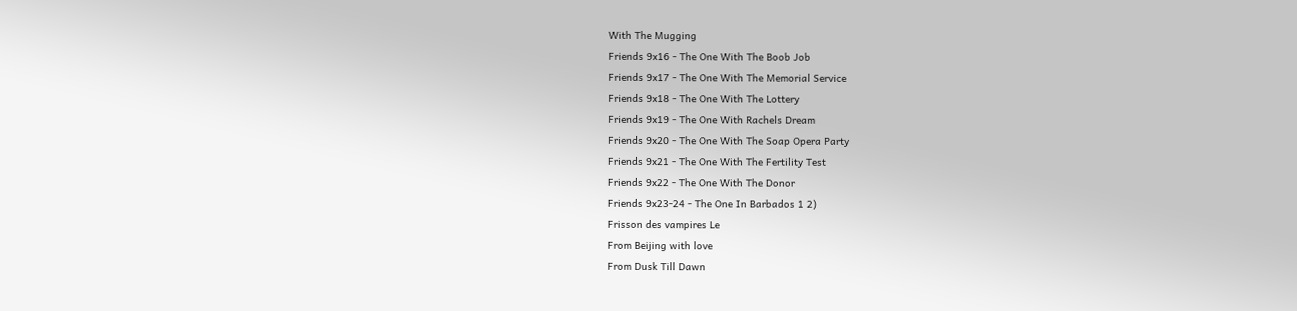With The Mugging
Friends 9x16 - The One With The Boob Job
Friends 9x17 - The One With The Memorial Service
Friends 9x18 - The One With The Lottery
Friends 9x19 - The One With Rachels Dream
Friends 9x20 - The One With The Soap Opera Party
Friends 9x21 - The One With The Fertility Test
Friends 9x22 - The One With The Donor
Friends 9x23-24 - The One In Barbados 1 2)
Frisson des vampires Le
From Beijing with love
From Dusk Till Dawn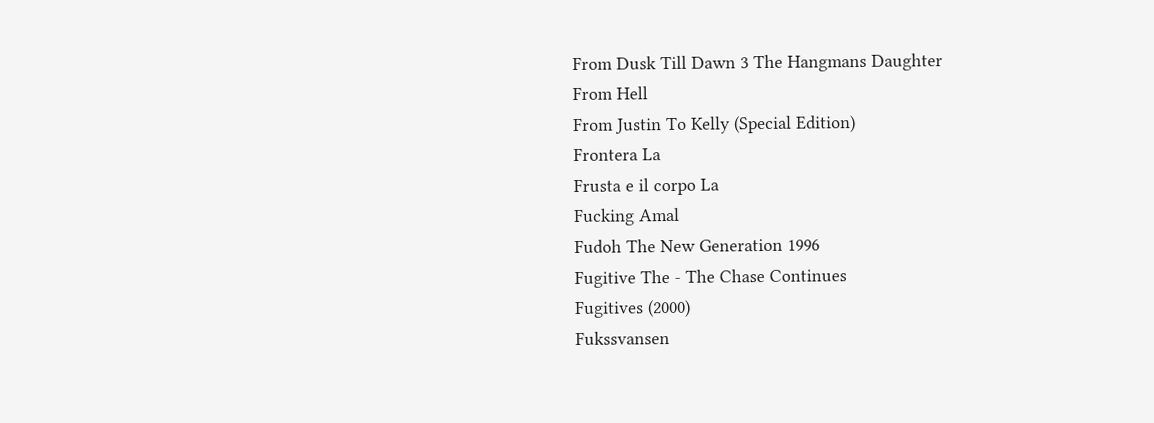From Dusk Till Dawn 3 The Hangmans Daughter
From Hell
From Justin To Kelly (Special Edition)
Frontera La
Frusta e il corpo La
Fucking Amal
Fudoh The New Generation 1996
Fugitive The - The Chase Continues
Fugitives (2000)
Fukssvansen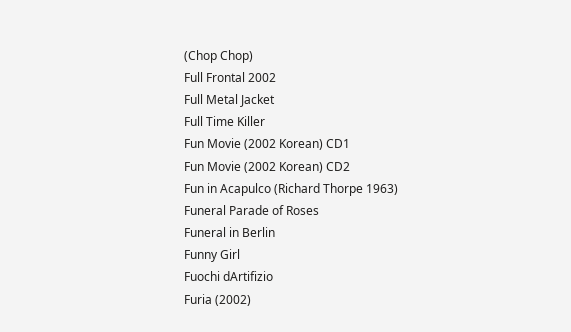(Chop Chop)
Full Frontal 2002
Full Metal Jacket
Full Time Killer
Fun Movie (2002 Korean) CD1
Fun Movie (2002 Korean) CD2
Fun in Acapulco (Richard Thorpe 1963)
Funeral Parade of Roses
Funeral in Berlin
Funny Girl
Fuochi dArtifizio
Furia (2002)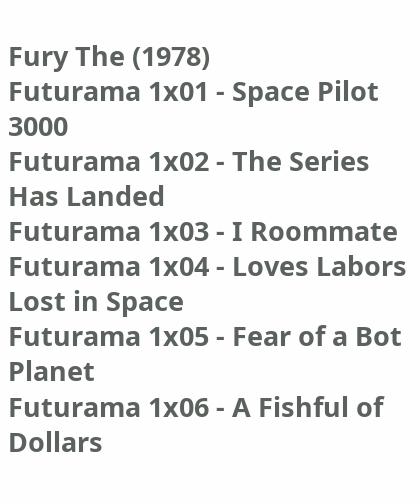Fury The (1978)
Futurama 1x01 - Space Pilot 3000
Futurama 1x02 - The Series Has Landed
Futurama 1x03 - I Roommate
Futurama 1x04 - Loves Labors Lost in Space
Futurama 1x05 - Fear of a Bot Planet
Futurama 1x06 - A Fishful of Dollars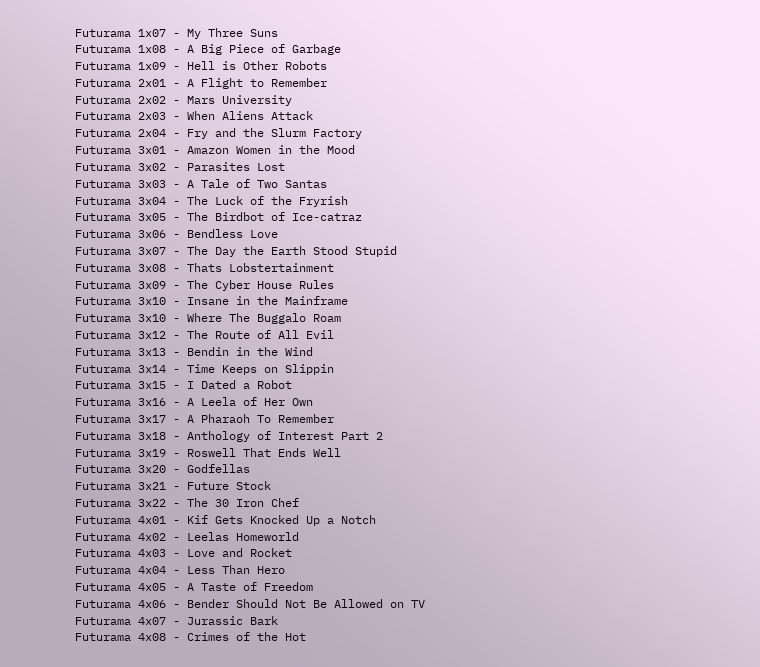Futurama 1x07 - My Three Suns
Futurama 1x08 - A Big Piece of Garbage
Futurama 1x09 - Hell is Other Robots
Futurama 2x01 - A Flight to Remember
Futurama 2x02 - Mars University
Futurama 2x03 - When Aliens Attack
Futurama 2x04 - Fry and the Slurm Factory
Futurama 3x01 - Amazon Women in the Mood
Futurama 3x02 - Parasites Lost
Futurama 3x03 - A Tale of Two Santas
Futurama 3x04 - The Luck of the Fryrish
Futurama 3x05 - The Birdbot of Ice-catraz
Futurama 3x06 - Bendless Love
Futurama 3x07 - The Day the Earth Stood Stupid
Futurama 3x08 - Thats Lobstertainment
Futurama 3x09 - The Cyber House Rules
Futurama 3x10 - Insane in the Mainframe
Futurama 3x10 - Where The Buggalo Roam
Futurama 3x12 - The Route of All Evil
Futurama 3x13 - Bendin in the Wind
Futurama 3x14 - Time Keeps on Slippin
Futurama 3x15 - I Dated a Robot
Futurama 3x16 - A Leela of Her Own
Futurama 3x17 - A Pharaoh To Remember
Futurama 3x18 - Anthology of Interest Part 2
Futurama 3x19 - Roswell That Ends Well
Futurama 3x20 - Godfellas
Futurama 3x21 - Future Stock
Futurama 3x22 - The 30 Iron Chef
Futurama 4x01 - Kif Gets Knocked Up a Notch
Futurama 4x02 - Leelas Homeworld
Futurama 4x03 - Love and Rocket
Futurama 4x04 - Less Than Hero
Futurama 4x05 - A Taste of Freedom
Futurama 4x06 - Bender Should Not Be Allowed on TV
Futurama 4x07 - Jurassic Bark
Futurama 4x08 - Crimes of the Hot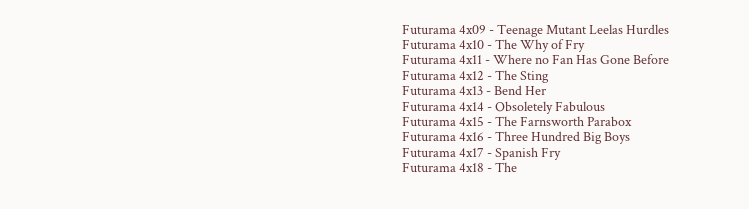Futurama 4x09 - Teenage Mutant Leelas Hurdles
Futurama 4x10 - The Why of Fry
Futurama 4x11 - Where no Fan Has Gone Before
Futurama 4x12 - The Sting
Futurama 4x13 - Bend Her
Futurama 4x14 - Obsoletely Fabulous
Futurama 4x15 - The Farnsworth Parabox
Futurama 4x16 - Three Hundred Big Boys
Futurama 4x17 - Spanish Fry
Futurama 4x18 - The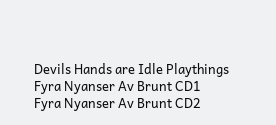Devils Hands are Idle Playthings
Fyra Nyanser Av Brunt CD1
Fyra Nyanser Av Brunt CD2